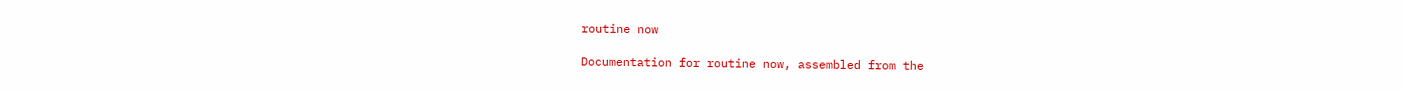routine now

Documentation for routine now, assembled from the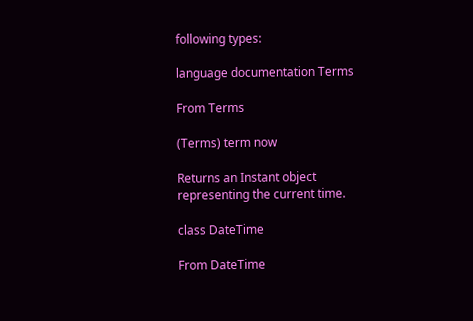following types:

language documentation Terms

From Terms

(Terms) term now

Returns an Instant object representing the current time.

class DateTime

From DateTime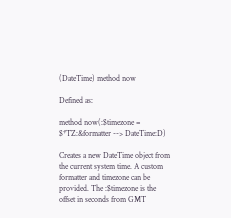(DateTime) method now

Defined as:

method now(:$timezone = $*TZ:&formatter --> DateTime:D)

Creates a new DateTime object from the current system time. A custom formatter and timezone can be provided. The :$timezone is the offset in seconds from GMT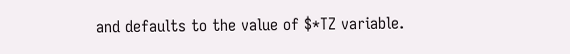and defaults to the value of $*TZ variable.